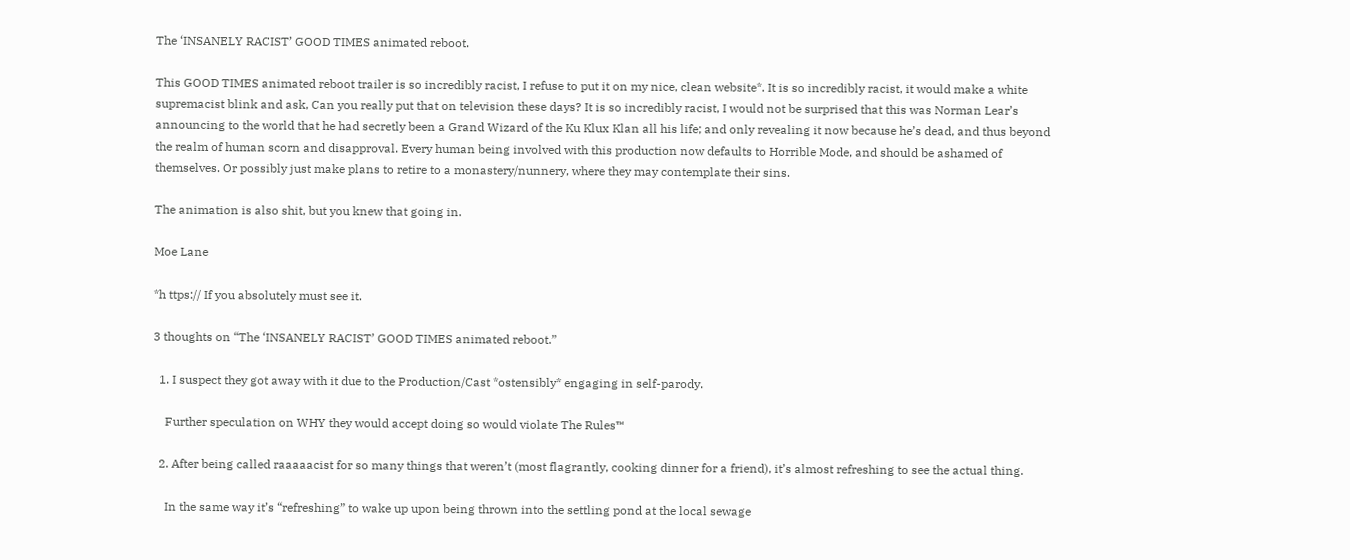The ‘INSANELY RACIST’ GOOD TIMES animated reboot.

This GOOD TIMES animated reboot trailer is so incredibly racist, I refuse to put it on my nice, clean website*. It is so incredibly racist, it would make a white supremacist blink and ask, Can you really put that on television these days? It is so incredibly racist, I would not be surprised that this was Norman Lear’s announcing to the world that he had secretly been a Grand Wizard of the Ku Klux Klan all his life; and only revealing it now because he’s dead, and thus beyond the realm of human scorn and disapproval. Every human being involved with this production now defaults to Horrible Mode, and should be ashamed of themselves. Or possibly just make plans to retire to a monastery/nunnery, where they may contemplate their sins.

The animation is also shit, but you knew that going in.

Moe Lane

*h ttps:// If you absolutely must see it.

3 thoughts on “The ‘INSANELY RACIST’ GOOD TIMES animated reboot.”

  1. I suspect they got away with it due to the Production/Cast *ostensibly* engaging in self-parody.

    Further speculation on WHY they would accept doing so would violate The Rules™

  2. After being called raaaaacist for so many things that weren’t (most flagrantly, cooking dinner for a friend), it’s almost refreshing to see the actual thing.

    In the same way it’s “refreshing” to wake up upon being thrown into the settling pond at the local sewage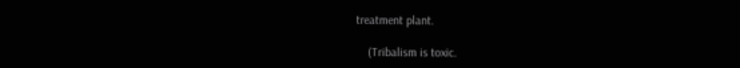treatment plant.

    (Tribalism is toxic.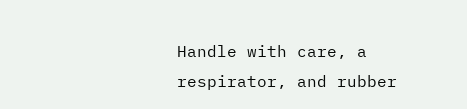Handle with care, a respirator, and rubber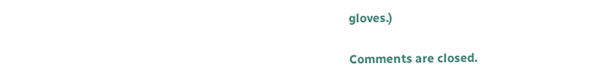gloves.)

Comments are closed.